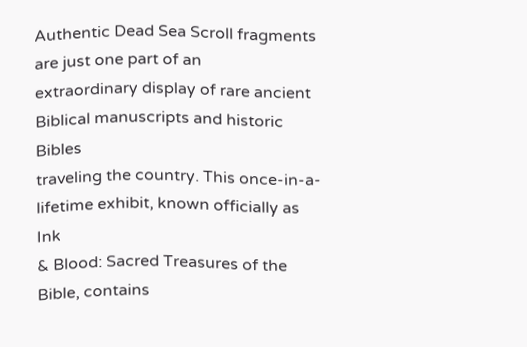Authentic Dead Sea Scroll fragments are just one part of an
extraordinary display of rare ancient Biblical manuscripts and historic Bibles
traveling the country. This once-in-a-lifetime exhibit, known officially as Ink
& Blood: Sacred Treasures of the Bible, contains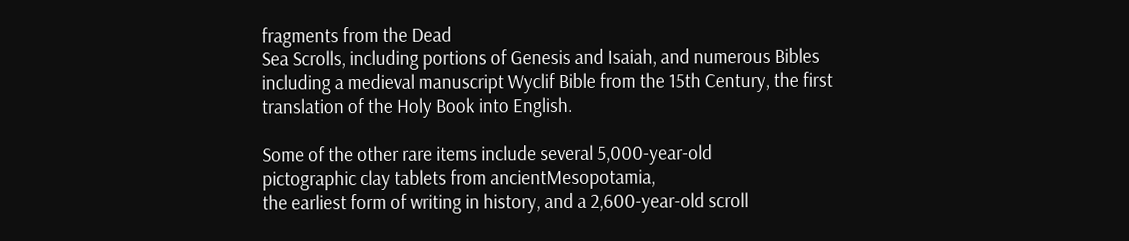fragments from the Dead
Sea Scrolls, including portions of Genesis and Isaiah, and numerous Bibles
including a medieval manuscript Wyclif Bible from the 15th Century, the first
translation of the Holy Book into English.

Some of the other rare items include several 5,000-year-old
pictographic clay tablets from ancientMesopotamia,
the earliest form of writing in history, and a 2,600-year-old scroll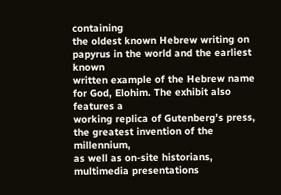containing
the oldest known Hebrew writing on papyrus in the world and the earliest known
written example of the Hebrew name for God, Elohim. The exhibit also features a
working replica of Gutenberg’s press, the greatest invention of the millennium,
as well as on-site historians, multimedia presentations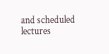and scheduled lectures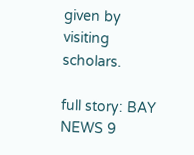given by visiting scholars.

full story: BAY NEWS 9